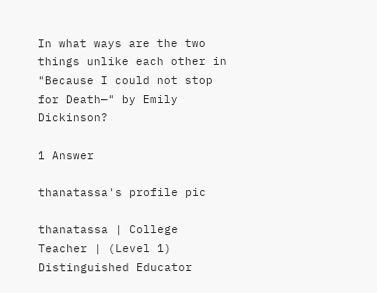In what ways are the two things unlike each other in "Because I could not stop for Death—" by Emily Dickinson?

1 Answer

thanatassa's profile pic

thanatassa | College Teacher | (Level 1) Distinguished Educator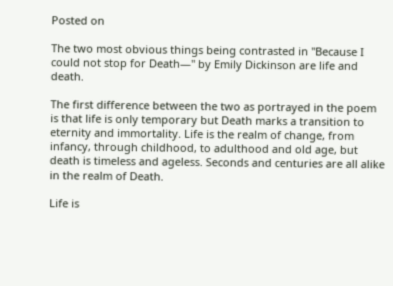Posted on

The two most obvious things being contrasted in "Because I could not stop for Death—" by Emily Dickinson are life and death.

The first difference between the two as portrayed in the poem is that life is only temporary but Death marks a transition to eternity and immortality. Life is the realm of change, from infancy, through childhood, to adulthood and old age, but death is timeless and ageless. Seconds and centuries are all alike in the realm of Death.

Life is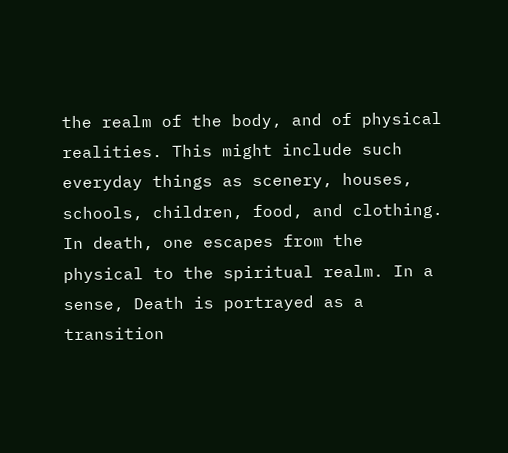the realm of the body, and of physical realities. This might include such everyday things as scenery, houses, schools, children, food, and clothing. In death, one escapes from the physical to the spiritual realm. In a sense, Death is portrayed as a transition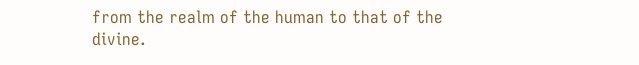from the realm of the human to that of the divine.